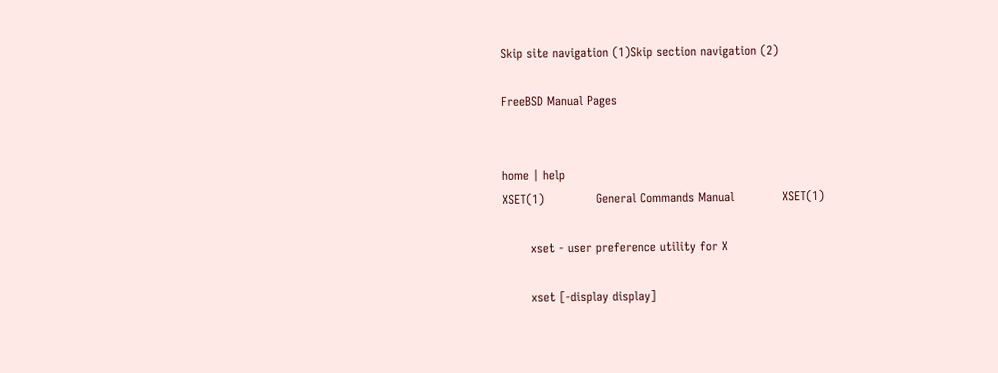Skip site navigation (1)Skip section navigation (2)

FreeBSD Manual Pages


home | help
XSET(1)             General Commands Manual            XSET(1)

       xset - user preference utility for X

       xset [-display display]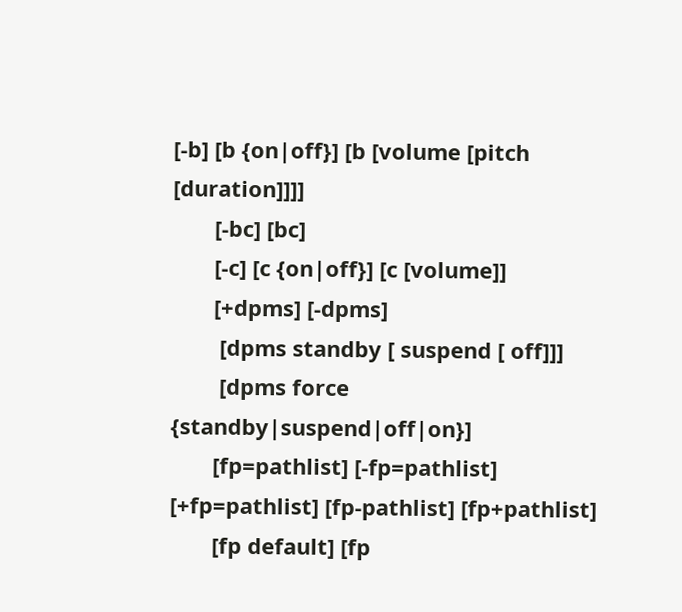[-b] [b {on|off}] [b [volume [pitch [duration]]]]
       [-bc] [bc]
       [-c] [c {on|off}] [c [volume]]
       [+dpms] [-dpms]
        [dpms standby [ suspend [ off]]]
        [dpms force {standby|suspend|off|on}]
       [fp=pathlist] [-fp=pathlist] [+fp=pathlist] [fp-pathlist] [fp+pathlist]
       [fp default] [fp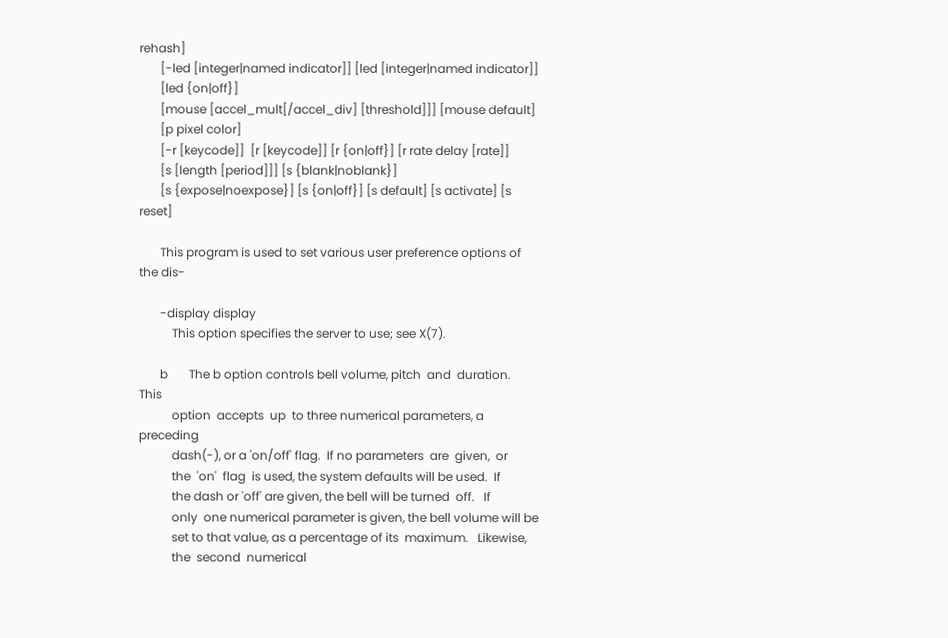rehash]
       [-led [integer|named indicator]] [led [integer|named indicator]]
       [led {on|off}]
       [mouse [accel_mult[/accel_div] [threshold]]] [mouse default]
       [p pixel color]
       [-r [keycode]]  [r [keycode]] [r {on|off}] [r rate delay [rate]]
       [s [length [period]]] [s {blank|noblank}]
       [s {expose|noexpose}] [s {on|off}] [s default] [s activate] [s reset]

       This program is used to set various user preference options of the dis-

       -display display
           This option specifies the server to use; see X(7).

       b       The b option controls bell volume, pitch  and  duration.   This
           option  accepts  up  to three numerical parameters, a preceding
           dash(-), or a 'on/off' flag.  If no parameters  are  given,  or
           the  'on'  flag  is used, the system defaults will be used.  If
           the dash or 'off' are given, the bell will be turned  off.   If
           only  one numerical parameter is given, the bell volume will be
           set to that value, as a percentage of its  maximum.   Likewise,
           the  second  numerical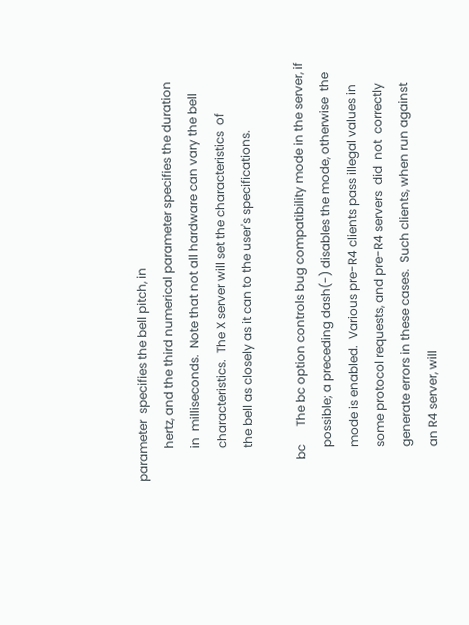parameter  specifies the bell pitch, in
           hertz, and the third numerical parameter specifies the duration
           in  milliseconds.  Note that not all hardware can vary the bell
           characteristics.  The X server will set the characteristics  of
           the bell as closely as it can to the user's specifications.

       bc      The bc option controls bug compatibility mode in the server, if
           possible; a preceding dash(-) disables the mode, otherwise  the
           mode is enabled.  Various pre-R4 clients pass illegal values in
           some protocol requests, and pre-R4 servers  did  not  correctly
           generate errors in these cases.  Such clients, when run against
           an R4 server, will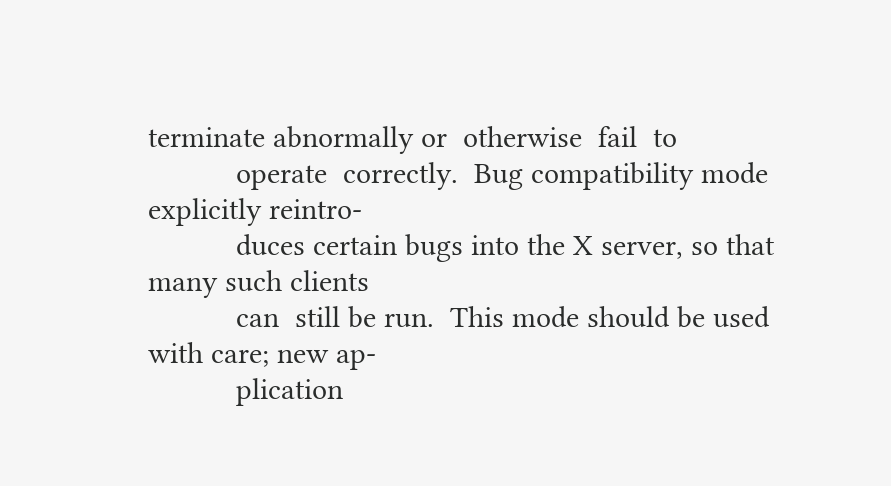terminate abnormally or  otherwise  fail  to
           operate  correctly.  Bug compatibility mode explicitly reintro-
           duces certain bugs into the X server, so that many such clients
           can  still be run.  This mode should be used with care; new ap-
           plication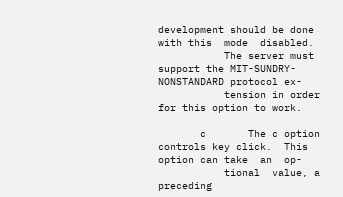development should be done with this  mode  disabled.
           The server must support the MIT-SUNDRY-NONSTANDARD protocol ex-
           tension in order for this option to work.

       c       The c option controls key click.  This option can take  an  op-
           tional  value, a preceding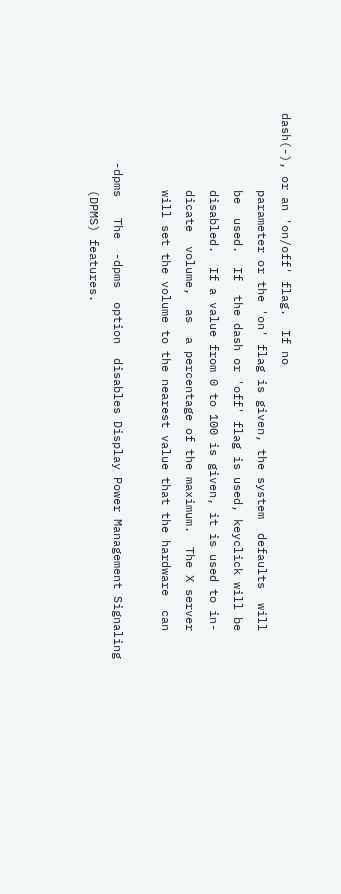dash(-), or an 'on/off' flag.  If no
           parameter or the 'on' flag is given, the system  defaults  will
           be  used.  If  the dash or 'off' flag is used, keyclick will be
           disabled.  If a value from 0 to 100 is given, it is used to in-
           dicate  volume,  as  a percentage of the maximum.  The X server
           will set the volume to the nearest value that the hardware  can

       -dpms   The  -dpms  option  disables Display Power Management Signaling
           (DPMS) features.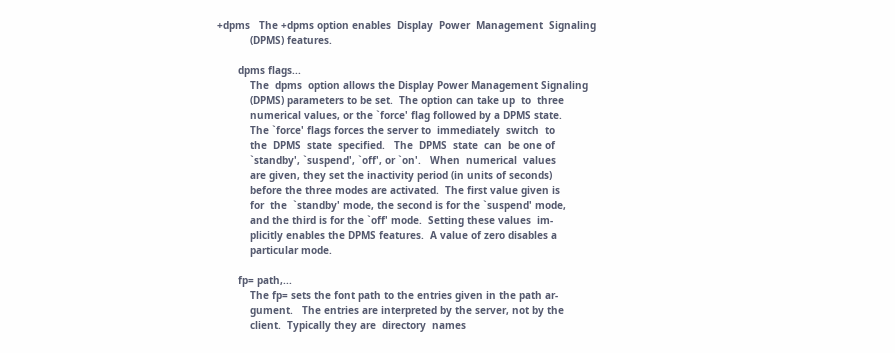+dpms   The +dpms option enables  Display  Power  Management  Signaling
           (DPMS) features.

       dpms flags...
           The  dpms  option allows the Display Power Management Signaling
           (DPMS) parameters to be set.  The option can take up  to  three
           numerical values, or the `force' flag followed by a DPMS state.
           The `force' flags forces the server to  immediately  switch  to
           the  DPMS  state  specified.   The  DPMS  state  can  be one of
           `standby', `suspend', `off', or `on'.   When  numerical  values
           are given, they set the inactivity period (in units of seconds)
           before the three modes are activated.  The first value given is
           for  the  `standby' mode, the second is for the `suspend' mode,
           and the third is for the `off' mode.  Setting these values  im-
           plicitly enables the DPMS features.  A value of zero disables a
           particular mode.

       fp= path,...
           The fp= sets the font path to the entries given in the path ar-
           gument.   The entries are interpreted by the server, not by the
           client.  Typically they are  directory  names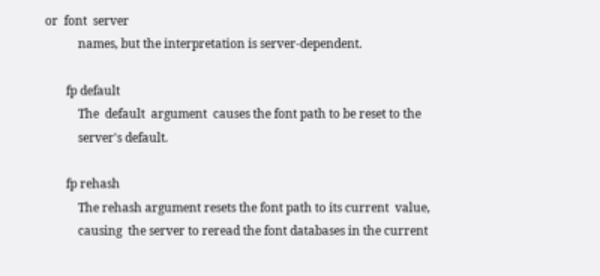or  font  server
           names, but the interpretation is server-dependent.

       fp default
           The  default  argument  causes the font path to be reset to the
           server's default.

       fp rehash
           The rehash argument resets the font path to its current  value,
           causing  the server to reread the font databases in the current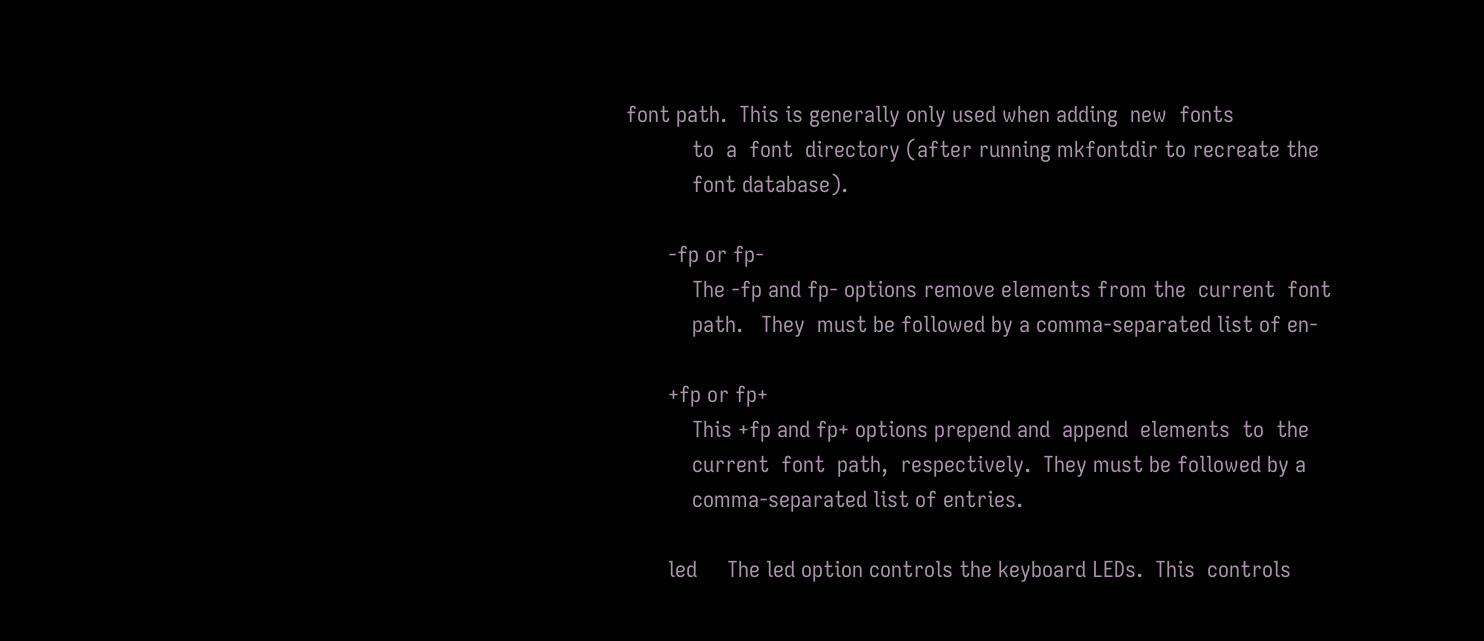font path.  This is generally only used when adding  new  fonts
           to  a  font  directory (after running mkfontdir to recreate the
           font database).

       -fp or fp-
           The -fp and fp- options remove elements from the  current  font
           path.   They  must be followed by a comma-separated list of en-

       +fp or fp+
           This +fp and fp+ options prepend and  append  elements  to  the
           current  font  path,  respectively.  They must be followed by a
           comma-separated list of entries.

       led     The led option controls the keyboard LEDs.  This  controls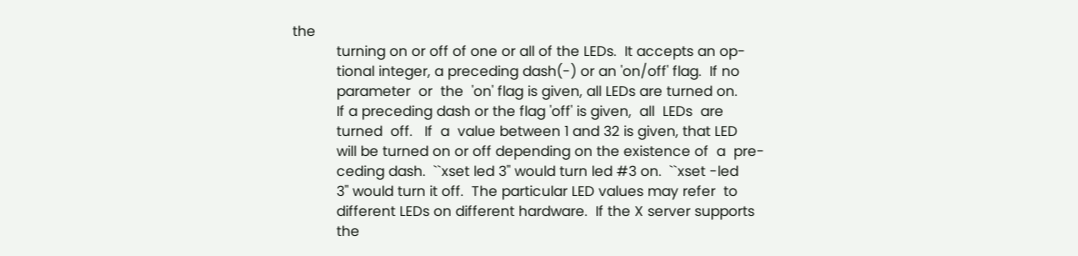the
           turning on or off of one or all of the LEDs.  It accepts an op-
           tional integer, a preceding dash(-) or an 'on/off' flag.  If no
           parameter  or  the  'on' flag is given, all LEDs are turned on.
           If a preceding dash or the flag 'off' is given,  all  LEDs  are
           turned  off.   If  a  value between 1 and 32 is given, that LED
           will be turned on or off depending on the existence of  a  pre-
           ceding dash.  ``xset led 3'' would turn led #3 on.  ``xset -led
           3'' would turn it off.  The particular LED values may refer  to
           different LEDs on different hardware.  If the X server supports
           the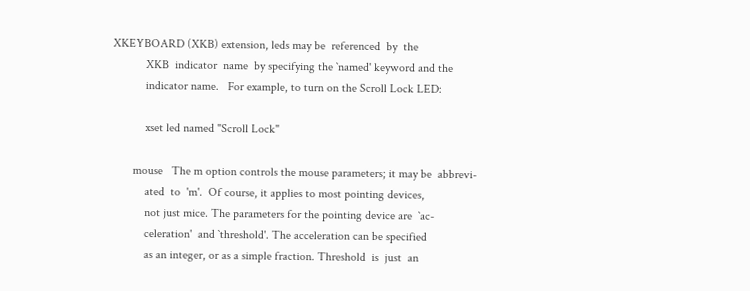XKEYBOARD (XKB) extension, leds may be  referenced  by  the
           XKB  indicator  name  by specifying the `named' keyword and the
           indicator name.   For example, to turn on the Scroll Lock LED:

           xset led named "Scroll Lock"

       mouse   The m option controls the mouse parameters; it may be  abbrevi-
           ated  to  'm'.  Of course, it applies to most pointing devices,
           not just mice. The parameters for the pointing device are  `ac-
           celeration'  and `threshold'. The acceleration can be specified
           as an integer, or as a simple fraction. Threshold  is  just  an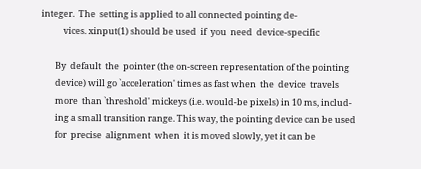integer.  The  setting is applied to all connected pointing de-
           vices. xinput(1) should be used  if  you  need  device-specific

       By  default  the  pointer (the on-screen representation of the pointing
       device) will go `acceleration' times as fast when  the  device  travels
       more  than `threshold' mickeys (i.e. would-be pixels) in 10 ms, includ-
       ing a small transition range. This way, the pointing device can be used
       for  precise  alignment  when  it is moved slowly, yet it can be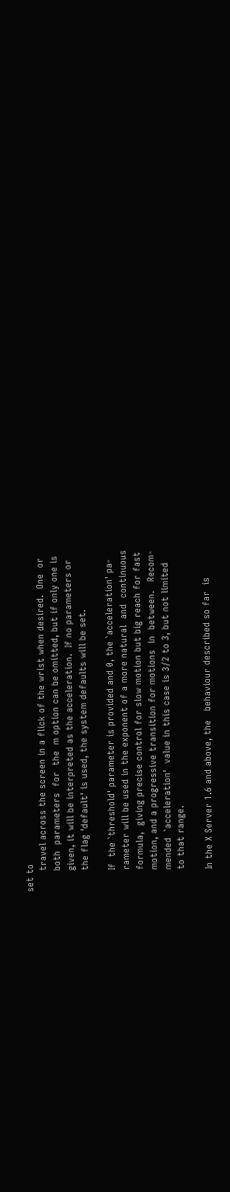set to
       travel across the screen in a flick of the wrist when desired.  One  or
       both  parameters  for  the  m option can be omitted, but if only one is
       given, it will be interpreted as the acceleration.  If no parameters or
       the flag 'default' is used, the system defaults will be set.

       If  the `threshold' parameter is provided and 0, the `acceleration' pa-
       rameter will be used in the exponent of a more natural  and  continuous
       formula,  giving precise control for slow motion but big reach for fast
       motion, and a progressive transition for motions  in  between.   Recom-
       mended  `acceleration'  value in this case is 3/2 to 3, but not limited
       to that range.

       In the X Server 1.6 and above, the   behaviour described so far  is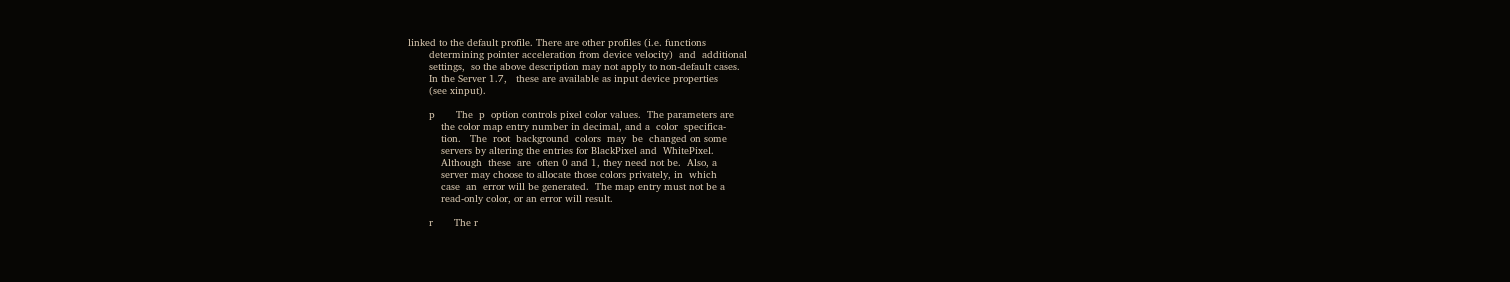linked to the default profile. There are other profiles (i.e. functions
       determining pointer acceleration from device velocity)  and  additional
       settings,  so the above description may not apply to non-default cases.
       In the Server 1.7,   these are available as input device properties
       (see xinput).

       p       The  p  option controls pixel color values.  The parameters are
           the color map entry number in decimal, and a  color  specifica-
           tion.   The  root  background  colors  may  be  changed on some
           servers by altering the entries for BlackPixel and  WhitePixel.
           Although  these  are  often 0 and 1, they need not be.  Also, a
           server may choose to allocate those colors privately, in  which
           case  an  error will be generated.  The map entry must not be a
           read-only color, or an error will result.

       r       The r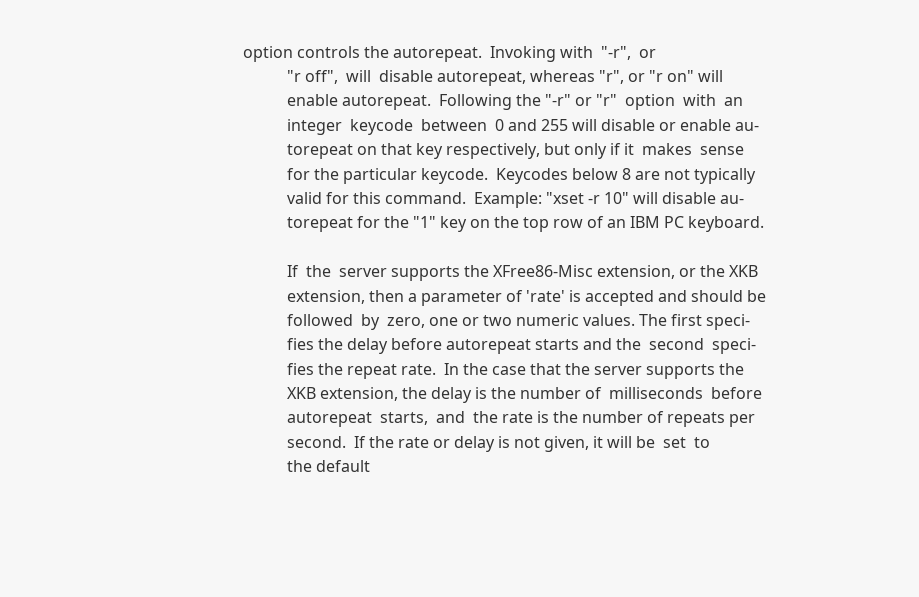option controls the autorepeat.  Invoking with  "-r",  or
           "r off",  will  disable autorepeat, whereas "r", or "r on" will
           enable autorepeat.  Following the "-r" or "r"  option  with  an
           integer  keycode  between  0 and 255 will disable or enable au-
           torepeat on that key respectively, but only if it  makes  sense
           for the particular keycode.  Keycodes below 8 are not typically
           valid for this command.  Example: "xset -r 10" will disable au-
           torepeat for the "1" key on the top row of an IBM PC keyboard.

           If  the  server supports the XFree86-Misc extension, or the XKB
           extension, then a parameter of 'rate' is accepted and should be
           followed  by  zero, one or two numeric values. The first speci-
           fies the delay before autorepeat starts and the  second  speci-
           fies the repeat rate.  In the case that the server supports the
           XKB extension, the delay is the number of  milliseconds  before
           autorepeat  starts,  and  the rate is the number of repeats per
           second.  If the rate or delay is not given, it will be  set  to
           the default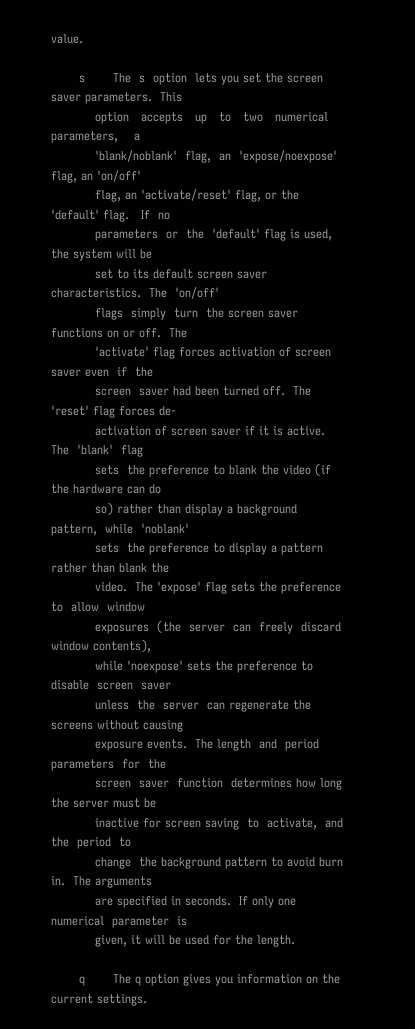value.

       s       The  s  option  lets you set the screen saver parameters.  This
           option   accepts   up   to   two   numerical   parameters,    a
           'blank/noblank'  flag,  an  'expose/noexpose' flag, an 'on/off'
           flag, an 'activate/reset' flag, or the 'default' flag.   If  no
           parameters  or  the  'default' flag is used, the system will be
           set to its default screen saver characteristics.  The  'on/off'
           flags  simply  turn  the screen saver functions on or off.  The
           'activate' flag forces activation of screen saver even  if  the
           screen  saver had been turned off.  The 'reset' flag forces de-
           activation of screen saver if it is active.  The  'blank'  flag
           sets  the preference to blank the video (if the hardware can do
           so) rather than display a background pattern,  while  'noblank'
           sets  the preference to display a pattern rather than blank the
           video.  The 'expose' flag sets the preference to  allow  window
           exposures  (the  server  can  freely  discard window contents),
           while 'noexpose' sets the preference to  disable  screen  saver
           unless  the  server  can regenerate the screens without causing
           exposure events.  The length  and  period  parameters  for  the
           screen  saver  function  determines how long the server must be
           inactive for screen saving  to  activate,  and  the  period  to
           change  the background pattern to avoid burn in.  The arguments
           are specified in seconds.  If only one numerical  parameter  is
           given, it will be used for the length.

       q       The q option gives you information on the current settings.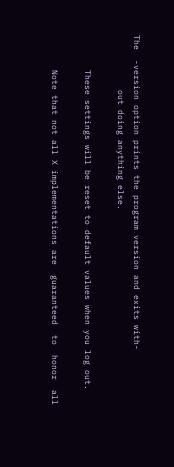The  -version option prints the program version and exits with-
           out doing anything else.

       These settings will be reset to default values when you log out.

       Note that not all X implementations are  guaranteed  to  honor  all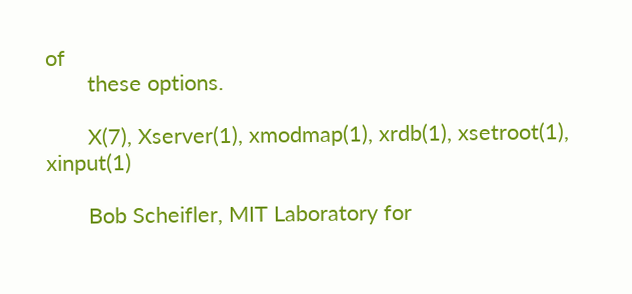of
       these options.

       X(7), Xserver(1), xmodmap(1), xrdb(1), xsetroot(1), xinput(1)

       Bob Scheifler, MIT Laboratory for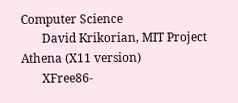Computer Science
       David Krikorian, MIT Project Athena (X11 version)
       XFree86-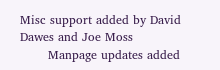Misc support added by David Dawes and Joe Moss
       Manpage updates added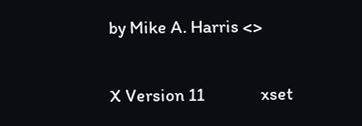by Mike A. Harris <>

X Version 11              xset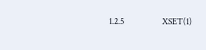1.2.5                   XSET(1)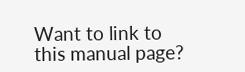Want to link to this manual page?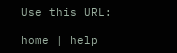Use this URL:

home | help